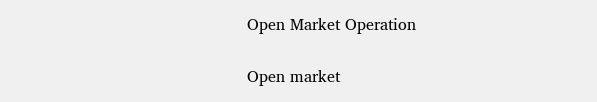Open Market Operation

Open market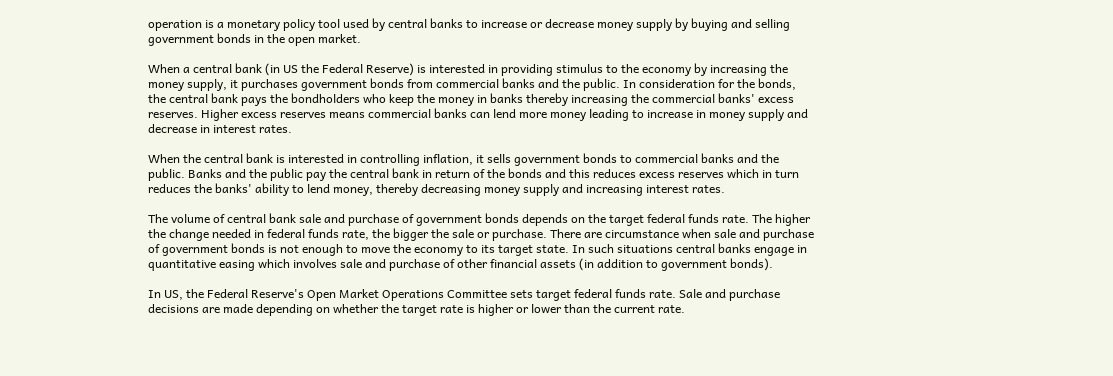operation is a monetary policy tool used by central banks to increase or decrease money supply by buying and selling government bonds in the open market.

When a central bank (in US the Federal Reserve) is interested in providing stimulus to the economy by increasing the money supply, it purchases government bonds from commercial banks and the public. In consideration for the bonds, the central bank pays the bondholders who keep the money in banks thereby increasing the commercial banks' excess reserves. Higher excess reserves means commercial banks can lend more money leading to increase in money supply and decrease in interest rates.

When the central bank is interested in controlling inflation, it sells government bonds to commercial banks and the public. Banks and the public pay the central bank in return of the bonds and this reduces excess reserves which in turn reduces the banks' ability to lend money, thereby decreasing money supply and increasing interest rates.

The volume of central bank sale and purchase of government bonds depends on the target federal funds rate. The higher the change needed in federal funds rate, the bigger the sale or purchase. There are circumstance when sale and purchase of government bonds is not enough to move the economy to its target state. In such situations central banks engage in quantitative easing which involves sale and purchase of other financial assets (in addition to government bonds).

In US, the Federal Reserve's Open Market Operations Committee sets target federal funds rate. Sale and purchase decisions are made depending on whether the target rate is higher or lower than the current rate.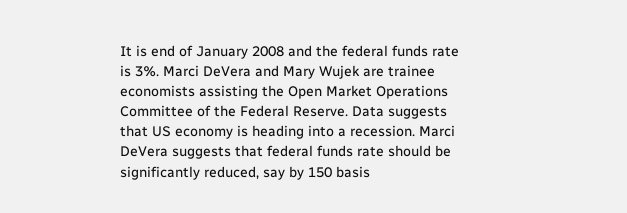It is end of January 2008 and the federal funds rate is 3%. Marci DeVera and Mary Wujek are trainee economists assisting the Open Market Operations Committee of the Federal Reserve. Data suggests that US economy is heading into a recession. Marci DeVera suggests that federal funds rate should be significantly reduced, say by 150 basis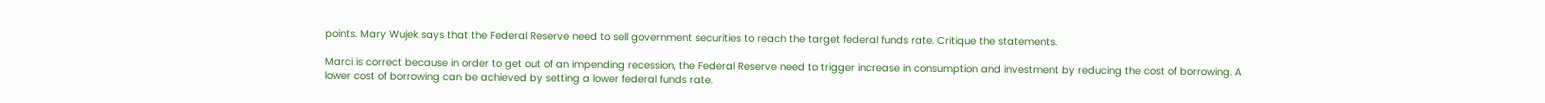points. Mary Wujek says that the Federal Reserve need to sell government securities to reach the target federal funds rate. Critique the statements.

Marci is correct because in order to get out of an impending recession, the Federal Reserve need to trigger increase in consumption and investment by reducing the cost of borrowing. A lower cost of borrowing can be achieved by setting a lower federal funds rate.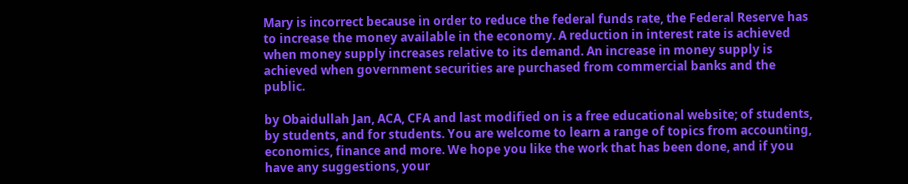Mary is incorrect because in order to reduce the federal funds rate, the Federal Reserve has to increase the money available in the economy. A reduction in interest rate is achieved when money supply increases relative to its demand. An increase in money supply is achieved when government securities are purchased from commercial banks and the public.

by Obaidullah Jan, ACA, CFA and last modified on is a free educational website; of students, by students, and for students. You are welcome to learn a range of topics from accounting, economics, finance and more. We hope you like the work that has been done, and if you have any suggestions, your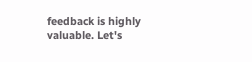feedback is highly valuable. Let's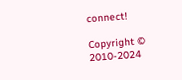connect!

Copyright © 2010-2024